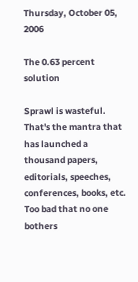Thursday, October 05, 2006

The 0.63 percent solution

Sprawl is wasteful. That's the mantra that has launched a thousand papers, editorials, speeches, conferences, books, etc. Too bad that no one bothers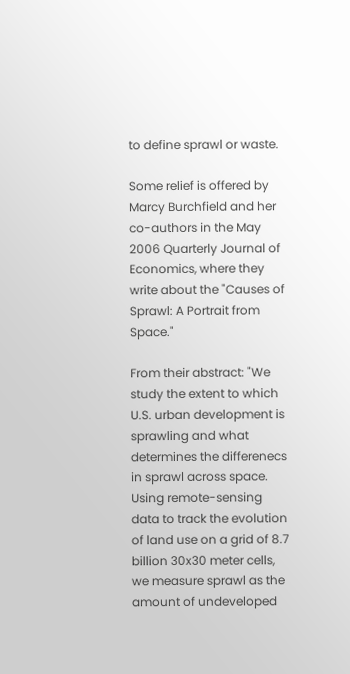to define sprawl or waste.

Some relief is offered by Marcy Burchfield and her co-authors in the May 2006 Quarterly Journal of Economics, where they write about the "Causes of Sprawl: A Portrait from Space."

From their abstract: "We study the extent to which U.S. urban development is sprawling and what determines the differenecs in sprawl across space. Using remote-sensing data to track the evolution of land use on a grid of 8.7 billion 30x30 meter cells, we measure sprawl as the amount of undeveloped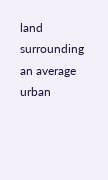land surrounding an average urban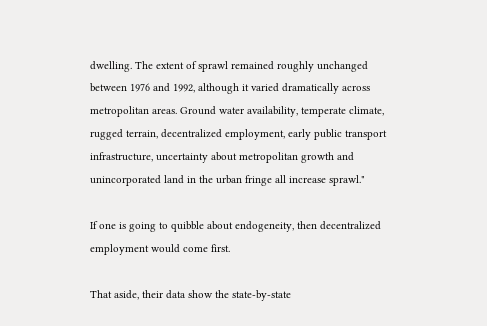dwelling. The extent of sprawl remained roughly unchanged between 1976 and 1992, although it varied dramatically across metropolitan areas. Ground water availability, temperate climate, rugged terrain, decentralized employment, early public transport infrastructure, uncertainty about metropolitan growth and unincorporated land in the urban fringe all increase sprawl."

If one is going to quibble about endogeneity, then decentralized employment would come first.

That aside, their data show the state-by-state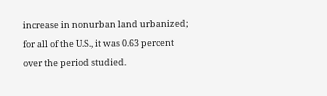increase in nonurban land urbanized; for all of the U.S., it was 0.63 percent over the period studied.